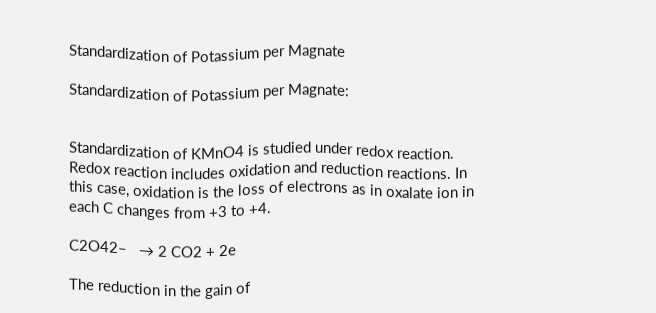Standardization of Potassium per Magnate

Standardization of Potassium per Magnate:


Standardization of KMnO4 is studied under redox reaction. Redox reaction includes oxidation and reduction reactions. In this case, oxidation is the loss of electrons as in oxalate ion in each C changes from +3 to +4.

C2O42–   → 2 CO2 + 2e

The reduction in the gain of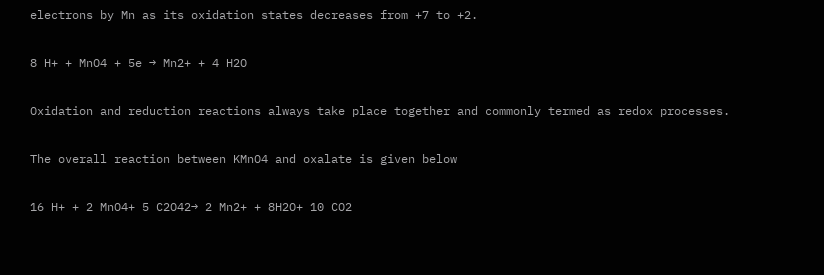electrons by Mn as its oxidation states decreases from +7 to +2.

8 H+ + MnO4 + 5e → Mn2+ + 4 H2O

Oxidation and reduction reactions always take place together and commonly termed as redox processes.

The overall reaction between KMnO4 and oxalate is given below

16 H+ + 2 MnO4+ 5 C2O42→ 2 Mn2+ + 8H2O+ 10 CO2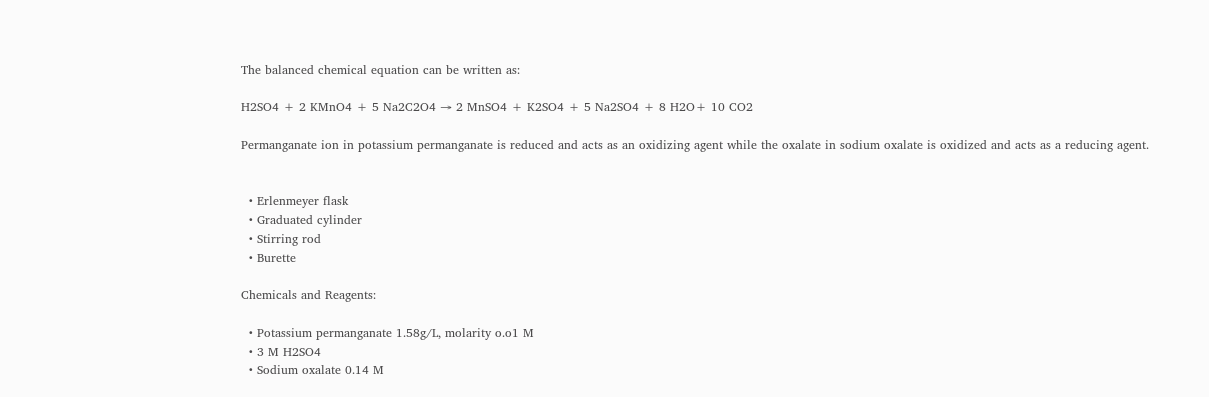The balanced chemical equation can be written as:

H2SO4 + 2 KMnO4 + 5 Na2C2O4 → 2 MnSO4 + K2SO4 + 5 Na2SO4 + 8 H2O+ 10 CO2

Permanganate ion in potassium permanganate is reduced and acts as an oxidizing agent while the oxalate in sodium oxalate is oxidized and acts as a reducing agent.


  • Erlenmeyer flask
  • Graduated cylinder
  • Stirring rod
  • Burette

Chemicals and Reagents:

  • Potassium permanganate 1.58g/L, molarity o.o1 M
  • 3 M H2SO4
  • Sodium oxalate 0.14 M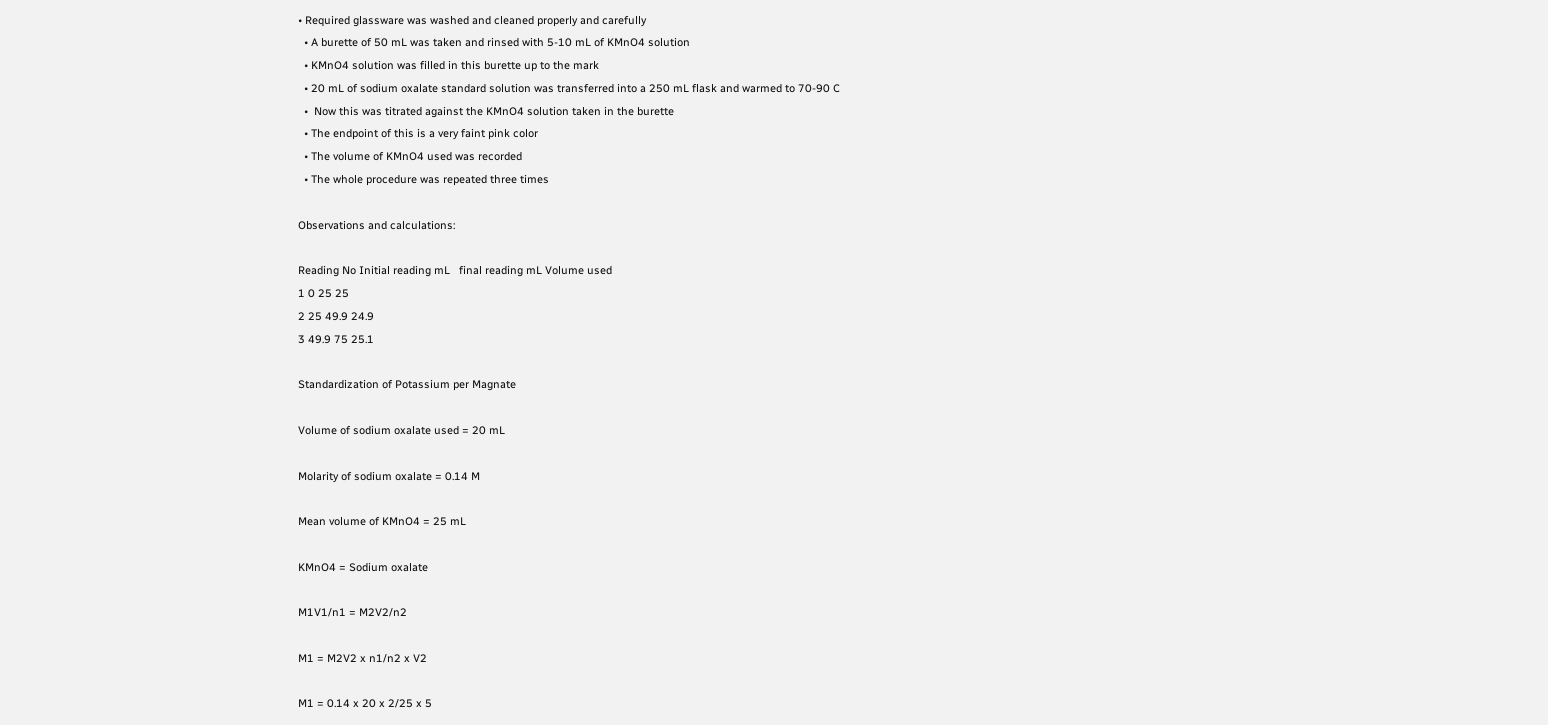• Required glassware was washed and cleaned properly and carefully
  • A burette of 50 mL was taken and rinsed with 5-10 mL of KMnO4 solution
  • KMnO4 solution was filled in this burette up to the mark
  • 20 mL of sodium oxalate standard solution was transferred into a 250 mL flask and warmed to 70-90 C
  •  Now this was titrated against the KMnO4 solution taken in the burette
  • The endpoint of this is a very faint pink color
  • The volume of KMnO4 used was recorded
  • The whole procedure was repeated three times

Observations and calculations:

Reading No Initial reading mL   final reading mL Volume used
1 0 25 25
2 25 49.9 24.9
3 49.9 75 25.1

Standardization of Potassium per Magnate

Volume of sodium oxalate used = 20 mL

Molarity of sodium oxalate = 0.14 M

Mean volume of KMnO4 = 25 mL

KMnO4 = Sodium oxalate

M1V1/n1 = M2V2/n2

M1 = M2V2 x n1/n2 x V2

M1 = 0.14 x 20 x 2/25 x 5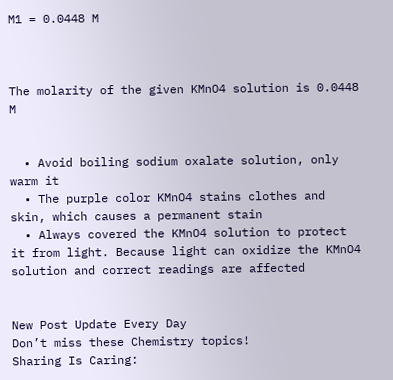M1 = 0.0448 M



The molarity of the given KMnO4 solution is 0.0448 M


  • Avoid boiling sodium oxalate solution, only warm it
  • The purple color KMnO4 stains clothes and skin, which causes a permanent stain
  • Always covered the KMnO4 solution to protect it from light. Because light can oxidize the KMnO4 solution and correct readings are affected


New Post Update Every Day
Don’t miss these Chemistry topics!
Sharing Is Caring: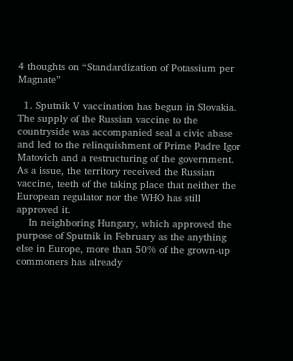4 thoughts on “Standardization of Potassium per Magnate”

  1. Sputnik V vaccination has begun in Slovakia. The supply of the Russian vaccine to the countryside was accompanied seal a civic abase and led to the relinquishment of Prime Padre Igor Matovich and a restructuring of the government. As a issue, the territory received the Russian vaccine, teeth of the taking place that neither the European regulator nor the WHO has still approved it.
    In neighboring Hungary, which approved the purpose of Sputnik in February as the anything else in Europe, more than 50% of the grown-up commoners has already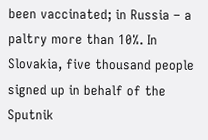been vaccinated; in Russia – a paltry more than 10%. In Slovakia, five thousand people signed up in behalf of the Sputnik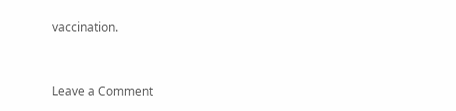vaccination.


Leave a Comment